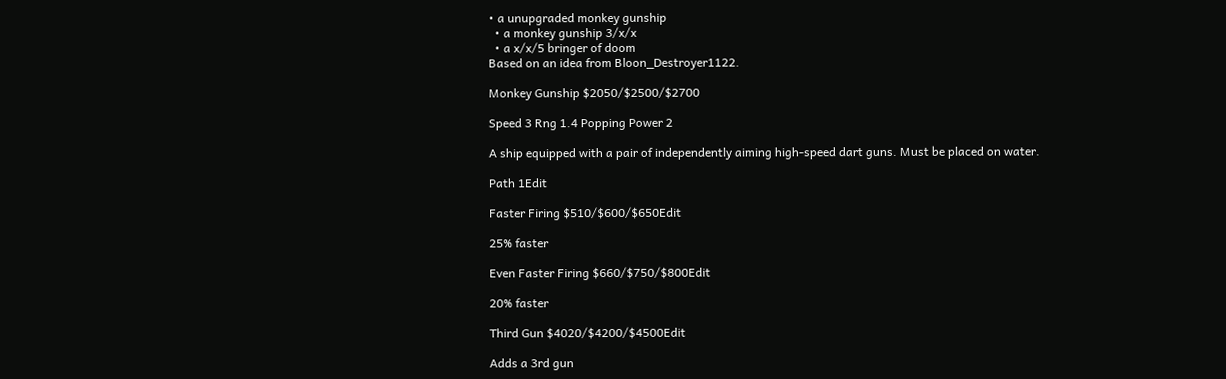• a unupgraded monkey gunship
  • a monkey gunship 3/x/x
  • a x/x/5 bringer of doom
Based on an idea from Bloon_Destroyer1122.

Monkey Gunship $2050/$2500/$2700

Speed 3 Rng 1.4 Popping Power 2

A ship equipped with a pair of independently aiming high-speed dart guns. Must be placed on water.

Path 1Edit

Faster Firing $510/$600/$650Edit

25% faster

Even Faster Firing $660/$750/$800Edit

20% faster

Third Gun $4020/$4200/$4500Edit

Adds a 3rd gun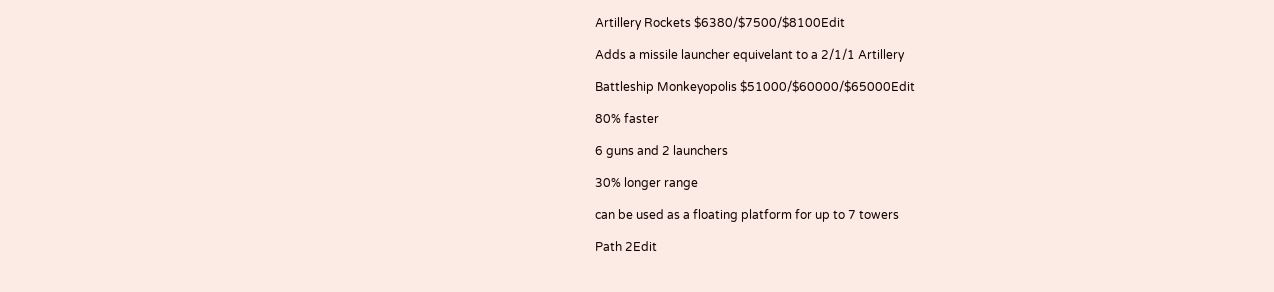Artillery Rockets $6380/$7500/$8100Edit

Adds a missile launcher equivelant to a 2/1/1 Artillery

Battleship Monkeyopolis $51000/$60000/$65000Edit

80% faster

6 guns and 2 launchers

30% longer range

can be used as a floating platform for up to 7 towers

Path 2Edit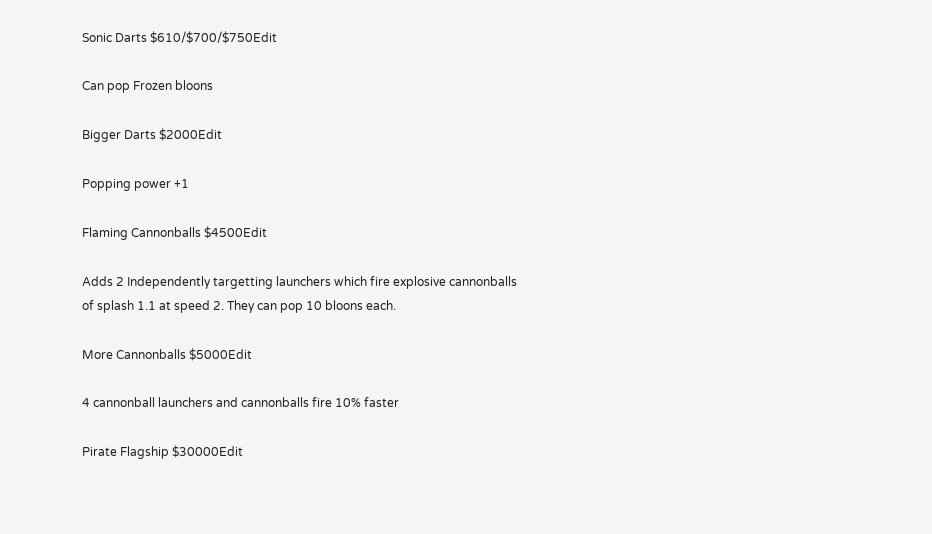Sonic Darts $610/$700/$750Edit

Can pop Frozen bloons

Bigger Darts $2000Edit

Popping power +1

Flaming Cannonballs $4500Edit

Adds 2 Independently targetting launchers which fire explosive cannonballs of splash 1.1 at speed 2. They can pop 10 bloons each.

More Cannonballs $5000Edit

4 cannonball launchers and cannonballs fire 10% faster

Pirate Flagship $30000Edit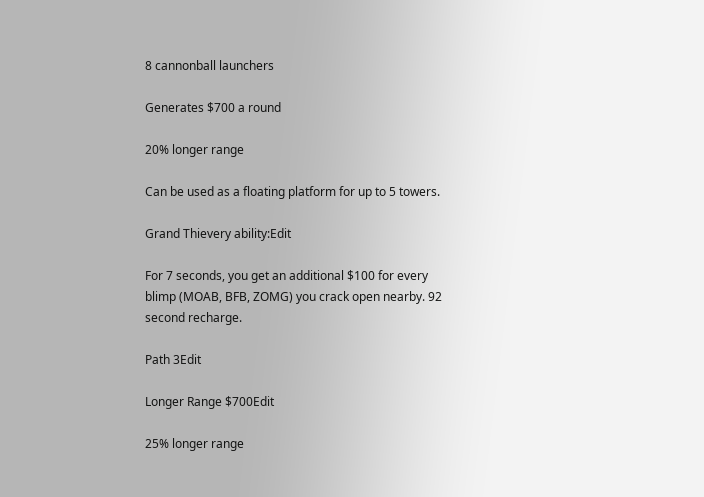8 cannonball launchers

Generates $700 a round

20% longer range

Can be used as a floating platform for up to 5 towers.

Grand Thievery ability:Edit

For 7 seconds, you get an additional $100 for every blimp (MOAB, BFB, ZOMG) you crack open nearby. 92 second recharge.

Path 3Edit

Longer Range $700Edit

25% longer range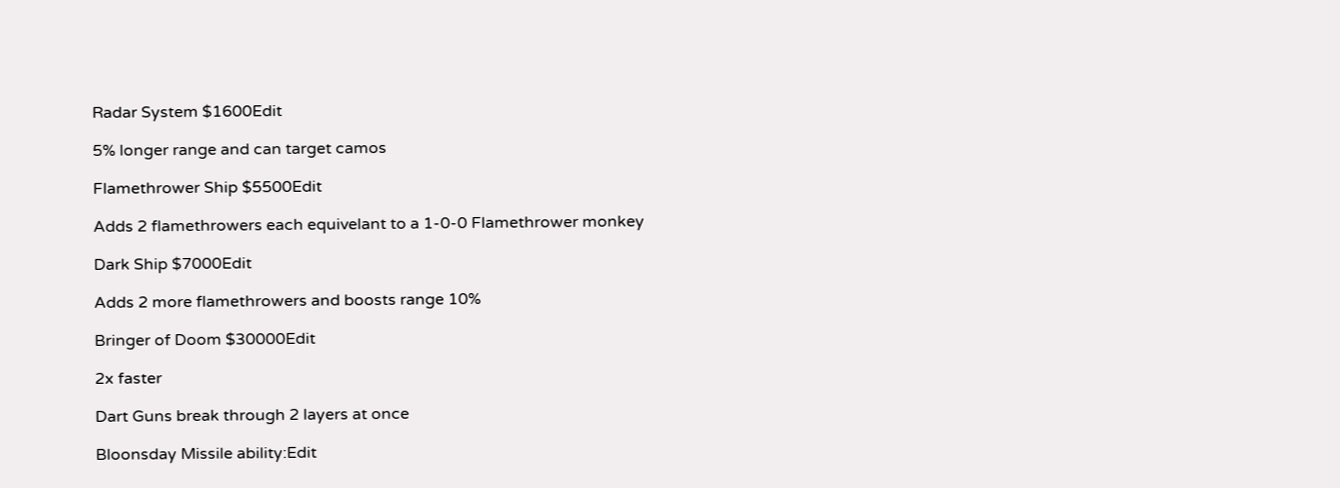Radar System $1600Edit

5% longer range and can target camos

Flamethrower Ship $5500Edit

Adds 2 flamethrowers each equivelant to a 1-0-0 Flamethrower monkey

Dark Ship $7000Edit

Adds 2 more flamethrowers and boosts range 10%

Bringer of Doom $30000Edit

2x faster

Dart Guns break through 2 layers at once

Bloonsday Missile ability:Edit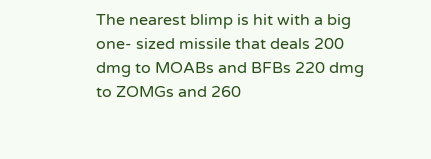The nearest blimp is hit with a big one- sized missile that deals 200 dmg to MOABs and BFBs 220 dmg to ZOMGs and 260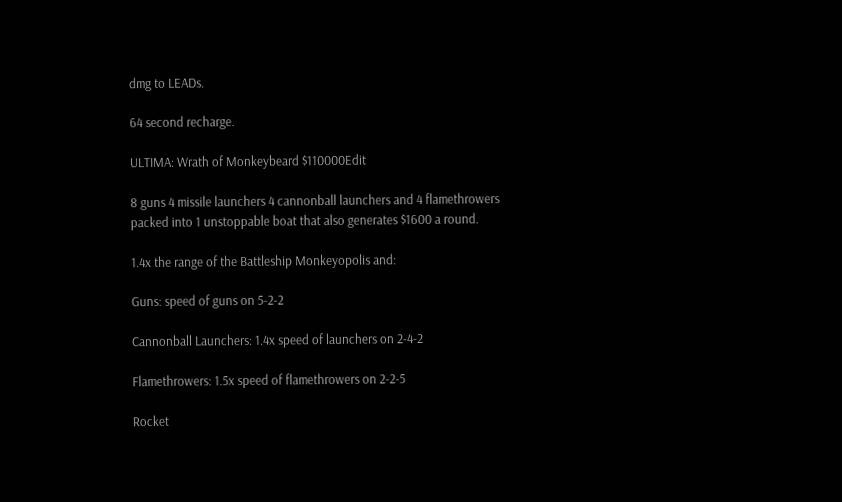dmg to LEADs.

64 second recharge.

ULTIMA: Wrath of Monkeybeard $110000Edit

8 guns 4 missile launchers 4 cannonball launchers and 4 flamethrowers packed into 1 unstoppable boat that also generates $1600 a round.

1.4x the range of the Battleship Monkeyopolis and:

Guns: speed of guns on 5-2-2

Cannonball Launchers: 1.4x speed of launchers on 2-4-2

Flamethrowers: 1.5x speed of flamethrowers on 2-2-5

Rocket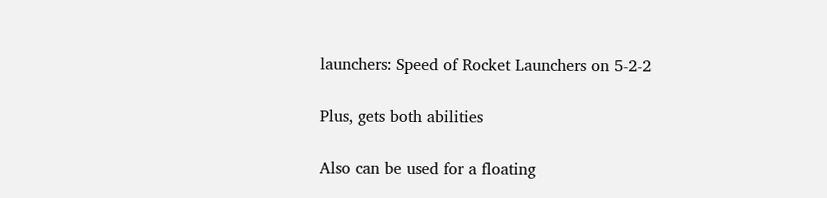launchers: Speed of Rocket Launchers on 5-2-2

Plus, gets both abilities

Also can be used for a floating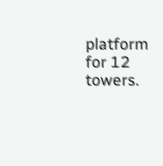platform for 12 towers.